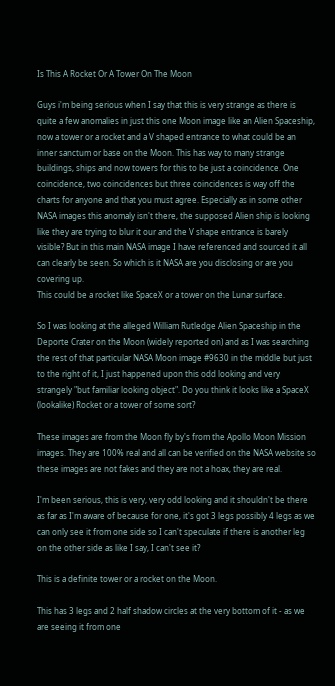Is This A Rocket Or A Tower On The Moon

Guys i'm being serious when I say that this is very strange as there is quite a few anomalies in just this one Moon image like an Alien Spaceship, now a tower or a rocket and a V shaped entrance to what could be an inner sanctum or base on the Moon. This has way to many strange buildings, ships and now towers for this to be just a coincidence. One coincidence, two coincidences but three coincidences is way off the charts for anyone and that you must agree. Especially as in some other NASA images this anomaly isn't there, the supposed Alien ship is looking like they are trying to blur it our and the V shape entrance is barely visible? But in this main NASA image I have referenced and sourced it all can clearly be seen. So which is it NASA are you disclosing or are you covering up.
This could be a rocket like SpaceX or a tower on the Lunar surface.

So I was looking at the alleged William Rutledge Alien Spaceship in the Deporte Crater on the Moon (widely reported on) and as I was searching the rest of that particular NASA Moon image #9630 in the middle but just to the right of it, I just happened upon this odd looking and very strangely "but familiar looking object". Do you think it looks like a SpaceX (lookalike) Rocket or a tower of some sort?

These images are from the Moon fly by's from the Apollo Moon Mission images. They are 100% real and all can be verified on the NASA website so these images are not fakes and they are not a hoax, they are real.

I'm been serious, this is very, very odd looking and it shouldn't be there as far as I'm aware of because for one, it's got 3 legs possibly 4 legs as we can only see it from one side so I can't speculate if there is another leg on the other side as like I say, I can't see it?

This is a definite tower or a rocket on the Moon.

This has 3 legs and 2 half shadow circles at the very bottom of it - as we are seeing it from one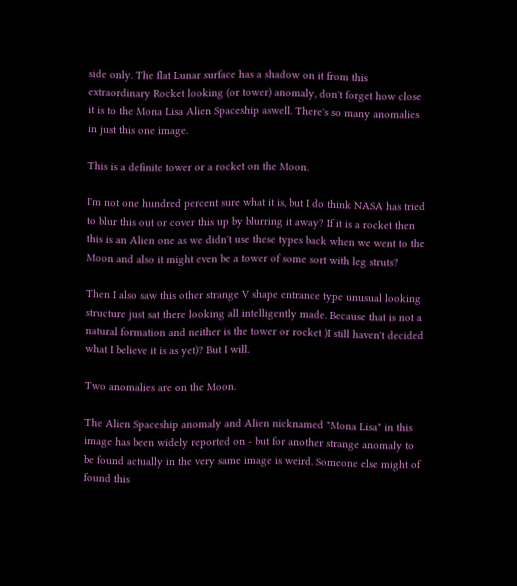side only. The flat Lunar surface has a shadow on it from this extraordinary Rocket looking (or tower) anomaly, don't forget how close it is to the Mona Lisa Alien Spaceship aswell. There's so many anomalies in just this one image.

This is a definite tower or a rocket on the Moon.

I'm not one hundred percent sure what it is, but I do think NASA has tried to blur this out or cover this up by blurring it away? If it is a rocket then this is an Alien one as we didn't use these types back when we went to the Moon and also it might even be a tower of some sort with leg struts?

Then I also saw this other strange V shape entrance type unusual looking structure just sat there looking all intelligently made. Because that is not a natural formation and neither is the tower or rocket )I still haven't decided what I believe it is as yet)? But I will.

Two anomalies are on the Moon.

The Alien Spaceship anomaly and Alien nicknamed "Mona Lisa" in this image has been widely reported on - but for another strange anomaly to be found actually in the very same image is weird. Someone else might of found this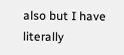also but I have literally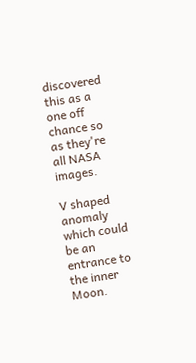discovered this as a one off chance so as they're all NASA images.

V shaped anomaly which could be an entrance to the inner Moon.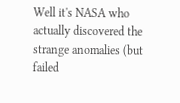Well it's NASA who actually discovered the strange anomalies (but failed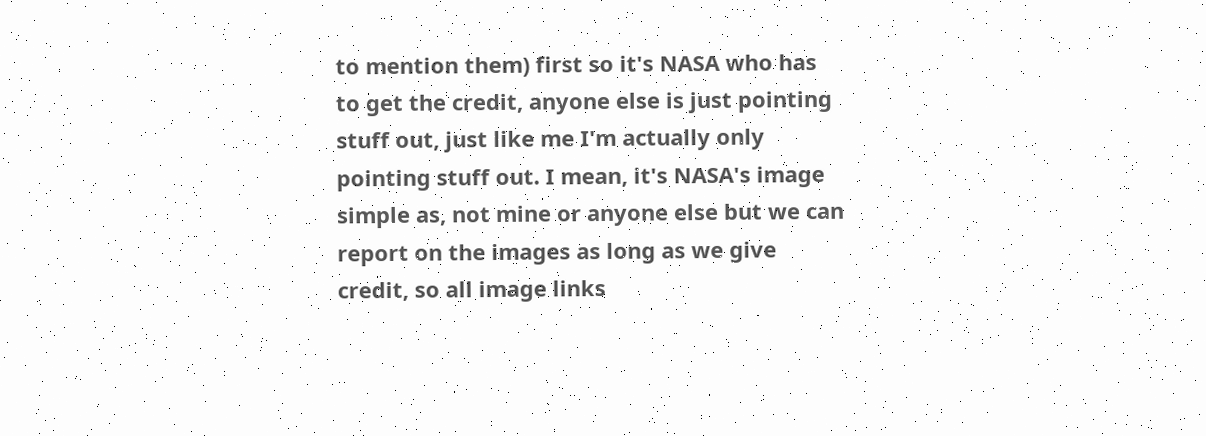to mention them) first so it's NASA who has to get the credit, anyone else is just pointing stuff out, just like me I'm actually only pointing stuff out. I mean, it's NASA's image simple as, not mine or anyone else but we can report on the images as long as we give credit, so all image links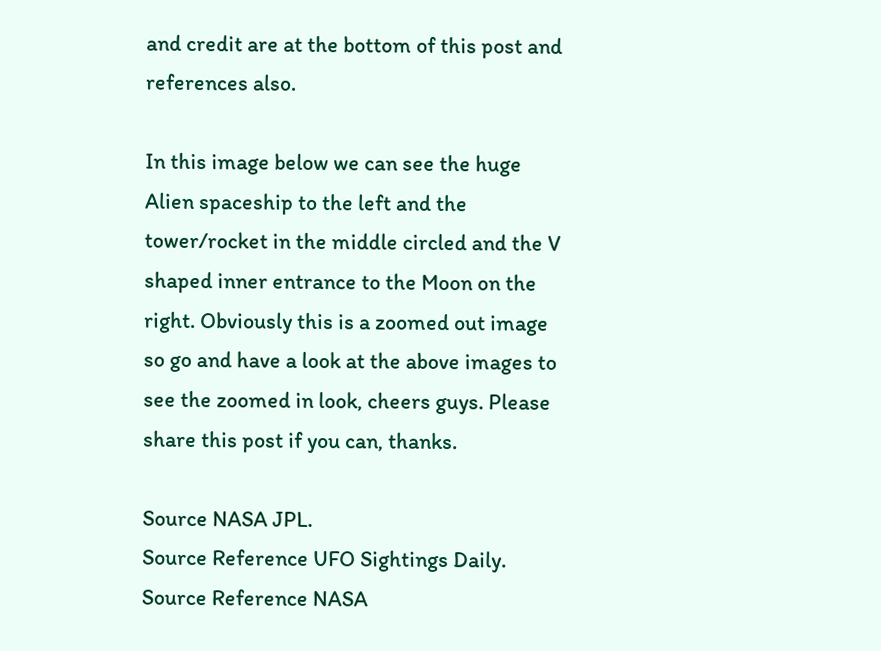and credit are at the bottom of this post and references also.

In this image below we can see the huge Alien spaceship to the left and the tower/rocket in the middle circled and the V shaped inner entrance to the Moon on the right. Obviously this is a zoomed out image so go and have a look at the above images to see the zoomed in look, cheers guys. Please share this post if you can, thanks.

Source NASA JPL.
Source Reference UFO Sightings Daily.
Source Reference NASA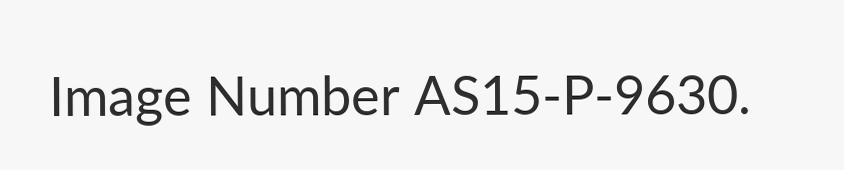Image Number AS15-P-9630.